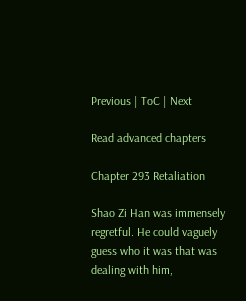Previous | ToC | Next

Read advanced chapters

Chapter 293 Retaliation

Shao Zi Han was immensely regretful. He could vaguely guess who it was that was dealing with him,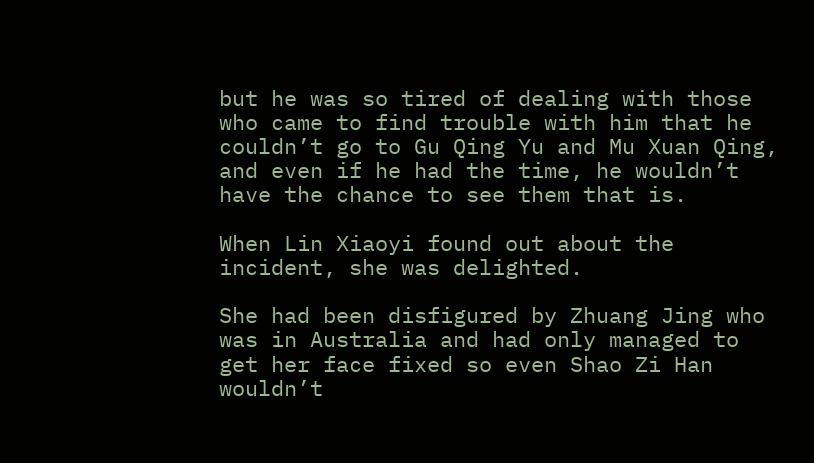but he was so tired of dealing with those who came to find trouble with him that he couldn’t go to Gu Qing Yu and Mu Xuan Qing, and even if he had the time, he wouldn’t have the chance to see them that is.

When Lin Xiaoyi found out about the incident, she was delighted.

She had been disfigured by Zhuang Jing who was in Australia and had only managed to get her face fixed so even Shao Zi Han wouldn’t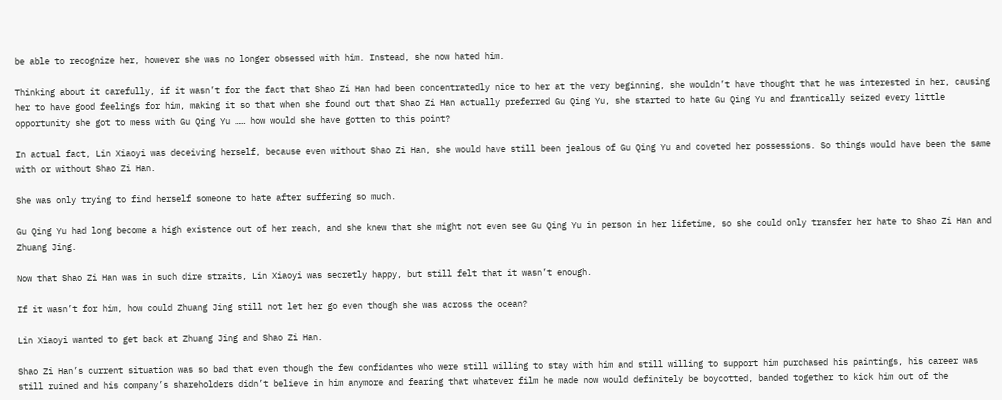be able to recognize her, however she was no longer obsessed with him. Instead, she now hated him.

Thinking about it carefully, if it wasn’t for the fact that Shao Zi Han had been concentratedly nice to her at the very beginning, she wouldn’t have thought that he was interested in her, causing her to have good feelings for him, making it so that when she found out that Shao Zi Han actually preferred Gu Qing Yu, she started to hate Gu Qing Yu and frantically seized every little opportunity she got to mess with Gu Qing Yu …… how would she have gotten to this point?

In actual fact, Lin Xiaoyi was deceiving herself, because even without Shao Zi Han, she would have still been jealous of Gu Qing Yu and coveted her possessions. So things would have been the same with or without Shao Zi Han.

She was only trying to find herself someone to hate after suffering so much.

Gu Qing Yu had long become a high existence out of her reach, and she knew that she might not even see Gu Qing Yu in person in her lifetime, so she could only transfer her hate to Shao Zi Han and Zhuang Jing.

Now that Shao Zi Han was in such dire straits, Lin Xiaoyi was secretly happy, but still felt that it wasn’t enough.

If it wasn’t for him, how could Zhuang Jing still not let her go even though she was across the ocean?

Lin Xiaoyi wanted to get back at Zhuang Jing and Shao Zi Han.

Shao Zi Han’s current situation was so bad that even though the few confidantes who were still willing to stay with him and still willing to support him purchased his paintings, his career was still ruined and his company’s shareholders didn’t believe in him anymore and fearing that whatever film he made now would definitely be boycotted, banded together to kick him out of the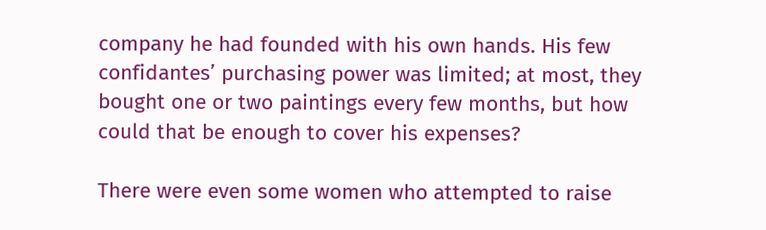company he had founded with his own hands. His few confidantes’ purchasing power was limited; at most, they bought one or two paintings every few months, but how could that be enough to cover his expenses?

There were even some women who attempted to raise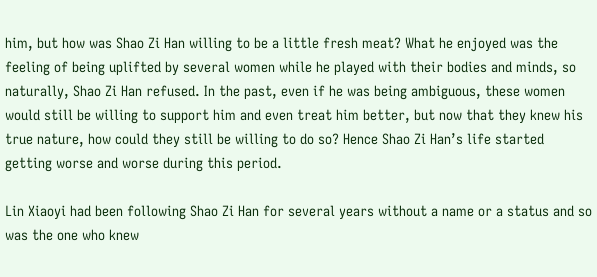him, but how was Shao Zi Han willing to be a little fresh meat? What he enjoyed was the feeling of being uplifted by several women while he played with their bodies and minds, so naturally, Shao Zi Han refused. In the past, even if he was being ambiguous, these women would still be willing to support him and even treat him better, but now that they knew his true nature, how could they still be willing to do so? Hence Shao Zi Han’s life started getting worse and worse during this period.

Lin Xiaoyi had been following Shao Zi Han for several years without a name or a status and so was the one who knew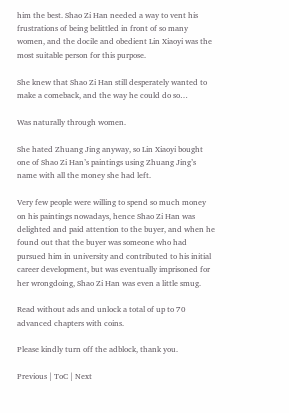him the best. Shao Zi Han needed a way to vent his frustrations of being belittled in front of so many women, and the docile and obedient Lin Xiaoyi was the most suitable person for this purpose.

She knew that Shao Zi Han still desperately wanted to make a comeback, and the way he could do so…

Was naturally through women.

She hated Zhuang Jing anyway, so Lin Xiaoyi bought one of Shao Zi Han’s paintings using Zhuang Jing’s name with all the money she had left.

Very few people were willing to spend so much money on his paintings nowadays, hence Shao Zi Han was delighted and paid attention to the buyer, and when he found out that the buyer was someone who had pursued him in university and contributed to his initial career development, but was eventually imprisoned for her wrongdoing, Shao Zi Han was even a little smug.

Read without ads and unlock a total of up to 70 advanced chapters with coins.

Please kindly turn off the adblock, thank you.

Previous | ToC | Next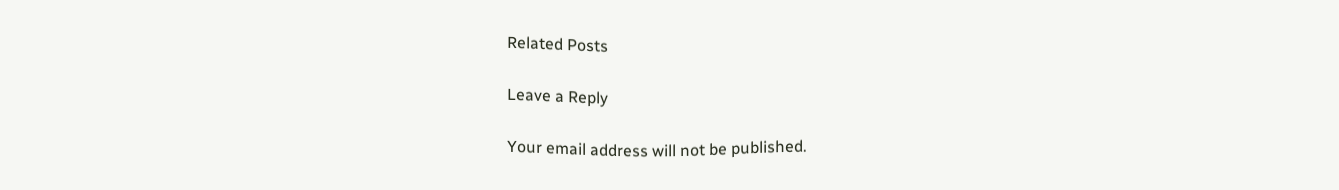Related Posts

Leave a Reply

Your email address will not be published.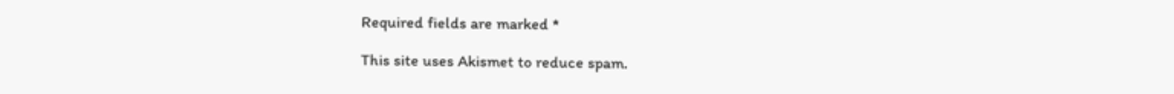Required fields are marked *

This site uses Akismet to reduce spam.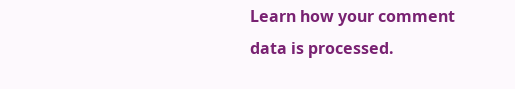Learn how your comment data is processed.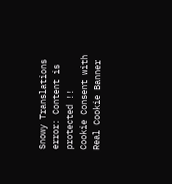Snowy Translations
error: Content is protected !!
Cookie Consent with Real Cookie Banner